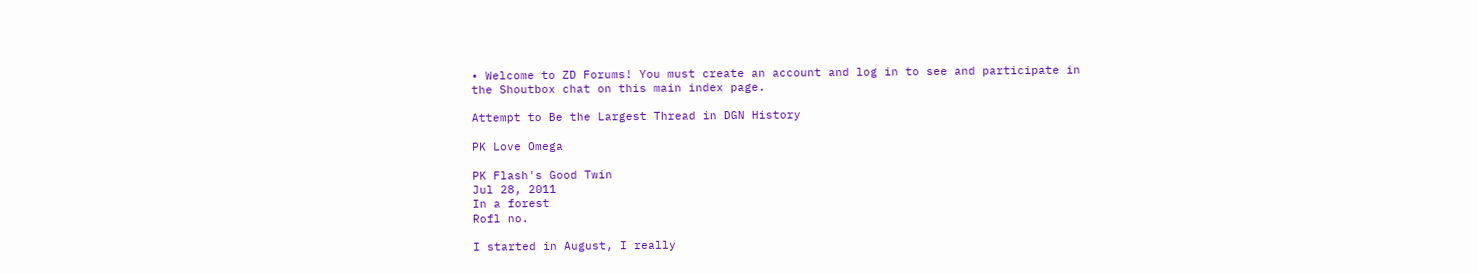• Welcome to ZD Forums! You must create an account and log in to see and participate in the Shoutbox chat on this main index page.

Attempt to Be the Largest Thread in DGN History

PK Love Omega

PK Flash's Good Twin
Jul 28, 2011
In a forest
Rofl no.

I started in August, I really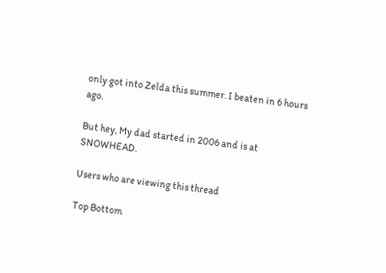only got into Zelda this summer. I beaten in 6 hours ago.

But hey, My dad started in 2006 and is at SNOWHEAD.

Users who are viewing this thread

Top Bottom